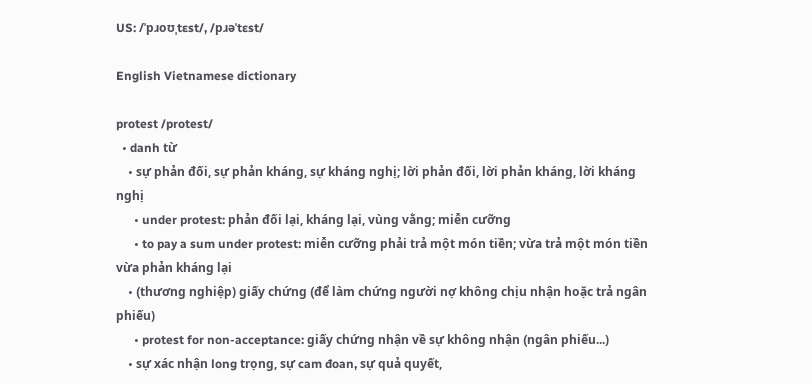US: /ˈpɹoʊˌtɛst/, /pɹəˈtɛst/

English Vietnamese dictionary

protest /protest/
  • danh từ
    • sự phản đối, sự phản kháng, sự kháng nghị; lời phản đối, lời phản kháng, lời kháng nghị
      • under protest: phản đối lại, kháng lại, vùng vằng; miễn cưỡng
      • to pay a sum under protest: miễn cưỡng phải trả một món tiền; vừa trả một món tiền vừa phản kháng lại
    • (thương nghiệp) giấy chứng (để làm chứng người nợ không chịu nhận hoặc trả ngân phiếu)
      • protest for non-acceptance: giấy chứng nhận về sự không nhận (ngân phiếu...)
    • sự xác nhận long trọng, sự cam đoan, sự quả quyết,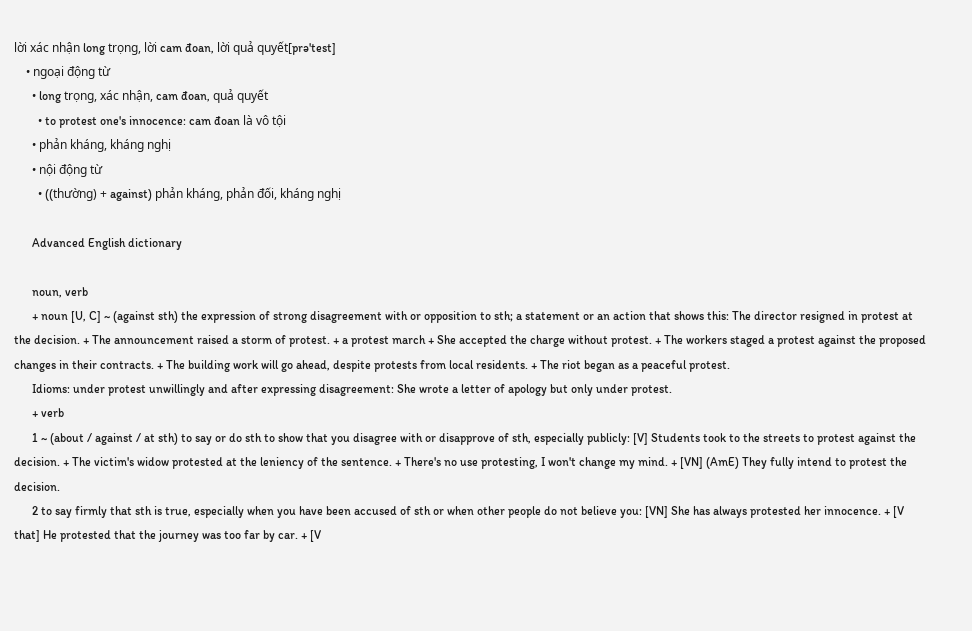lời xác nhận long trọng, lời cam đoan, lời quả quyết[prə'test]
    • ngoại động từ
      • long trọng, xác nhận, cam đoan, quả quyết
        • to protest one's innocence: cam đoan là vô tội
      • phản kháng, kháng nghị
      • nội động từ
        • ((thường) + against) phản kháng, phản đối, kháng nghị

      Advanced English dictionary

      noun, verb
      + noun [U, C] ~ (against sth) the expression of strong disagreement with or opposition to sth; a statement or an action that shows this: The director resigned in protest at the decision. + The announcement raised a storm of protest. + a protest march + She accepted the charge without protest. + The workers staged a protest against the proposed changes in their contracts. + The building work will go ahead, despite protests from local residents. + The riot began as a peaceful protest.
      Idioms: under protest unwillingly and after expressing disagreement: She wrote a letter of apology but only under protest.
      + verb
      1 ~ (about / against / at sth) to say or do sth to show that you disagree with or disapprove of sth, especially publicly: [V] Students took to the streets to protest against the decision. + The victim's widow protested at the leniency of the sentence. + There's no use protesting, I won't change my mind. + [VN] (AmE) They fully intend to protest the decision.
      2 to say firmly that sth is true, especially when you have been accused of sth or when other people do not believe you: [VN] She has always protested her innocence. + [V that] He protested that the journey was too far by car. + [V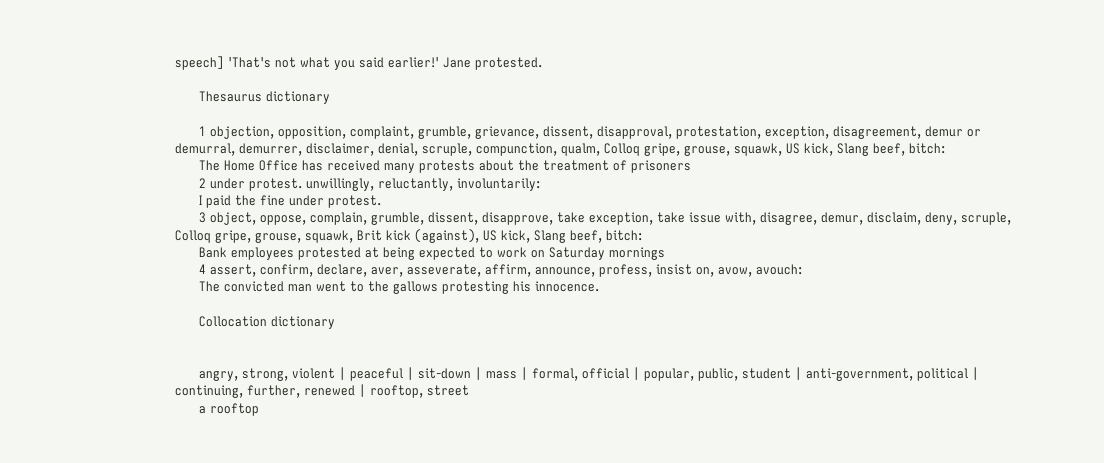speech] 'That's not what you said earlier!' Jane protested.

      Thesaurus dictionary

      1 objection, opposition, complaint, grumble, grievance, dissent, disapproval, protestation, exception, disagreement, demur or demurral, demurrer, disclaimer, denial, scruple, compunction, qualm, Colloq gripe, grouse, squawk, US kick, Slang beef, bitch:
      The Home Office has received many protests about the treatment of prisoners
      2 under protest. unwillingly, reluctantly, involuntarily:
      I paid the fine under protest.
      3 object, oppose, complain, grumble, dissent, disapprove, take exception, take issue with, disagree, demur, disclaim, deny, scruple, Colloq gripe, grouse, squawk, Brit kick (against), US kick, Slang beef, bitch:
      Bank employees protested at being expected to work on Saturday mornings
      4 assert, confirm, declare, aver, asseverate, affirm, announce, profess, insist on, avow, avouch:
      The convicted man went to the gallows protesting his innocence.

      Collocation dictionary


      angry, strong, violent | peaceful | sit-down | mass | formal, official | popular, public, student | anti-government, political | continuing, further, renewed | rooftop, street
      a rooftop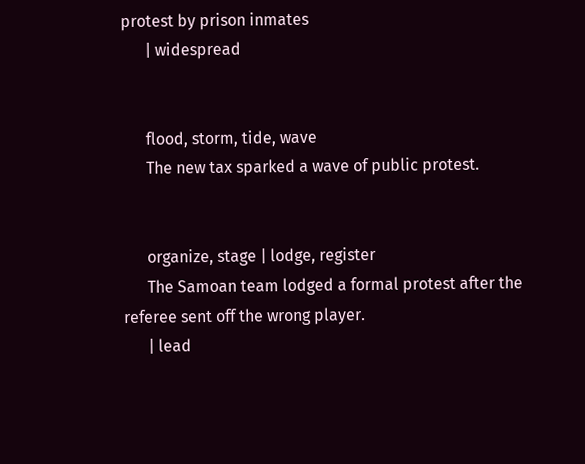protest by prison inmates
      | widespread


      flood, storm, tide, wave
      The new tax sparked a wave of public protest.


      organize, stage | lodge, register
      The Samoan team lodged a formal protest after the referee sent off the wrong player.
      | lead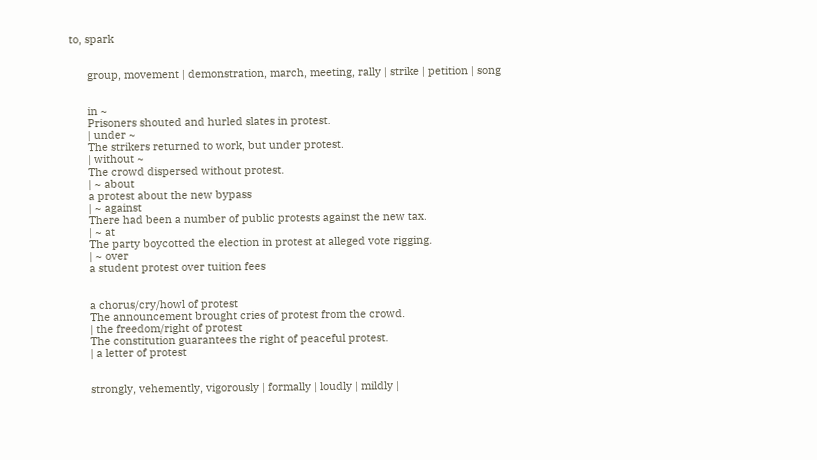to, spark


      group, movement | demonstration, march, meeting, rally | strike | petition | song


      in ~
      Prisoners shouted and hurled slates in protest.
      | under ~
      The strikers returned to work, but under protest.
      | without ~
      The crowd dispersed without protest.
      | ~ about
      a protest about the new bypass
      | ~ against
      There had been a number of public protests against the new tax.
      | ~ at
      The party boycotted the election in protest at alleged vote rigging.
      | ~ over
      a student protest over tuition fees


      a chorus/cry/howl of protest
      The announcement brought cries of protest from the crowd.
      | the freedom/right of protest
      The constitution guarantees the right of peaceful protest.
      | a letter of protest


      strongly, vehemently, vigorously | formally | loudly | mildly |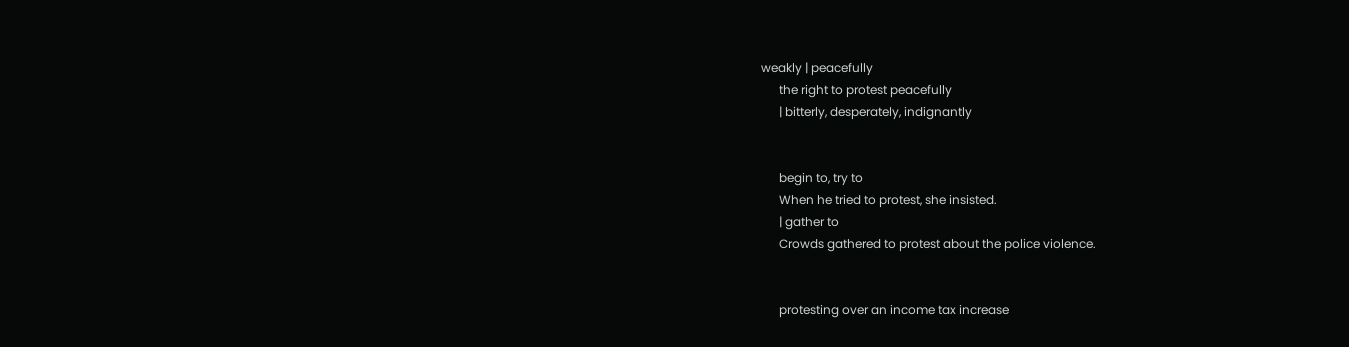weakly | peacefully
      the right to protest peacefully
      | bitterly, desperately, indignantly


      begin to, try to
      When he tried to protest, she insisted.
      | gather to
      Crowds gathered to protest about the police violence.


      protesting over an income tax increase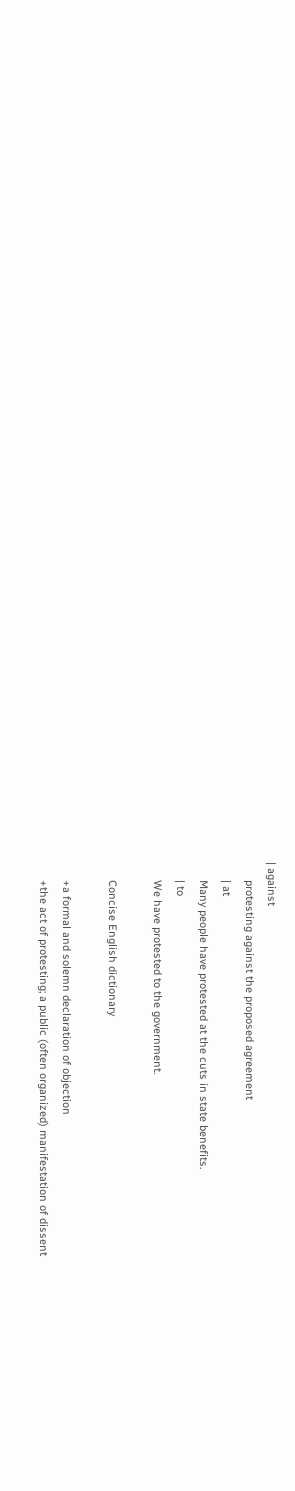| against
      protesting against the proposed agreement
      | at
      Many people have protested at the cuts in state benefits.
      | to
      We have protested to the government.

      Concise English dictionary

      +a formal and solemn declaration of objection
      +the act of protesting; a public (often organized) manifestation of dissent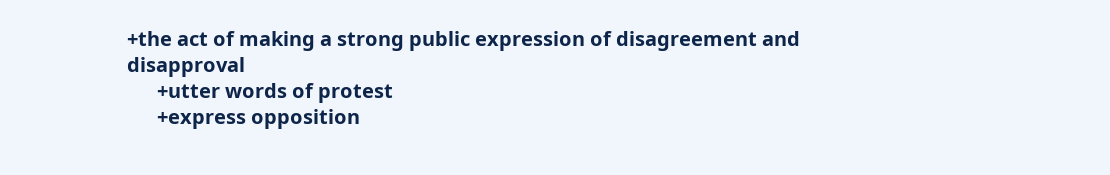+the act of making a strong public expression of disagreement and disapproval
      +utter words of protest
      +express opposition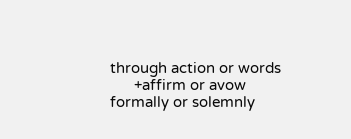through action or words
      +affirm or avow formally or solemnly